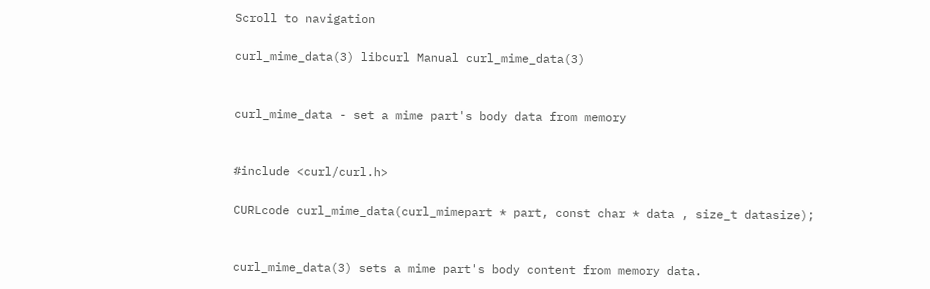Scroll to navigation

curl_mime_data(3) libcurl Manual curl_mime_data(3)


curl_mime_data - set a mime part's body data from memory


#include <curl/curl.h>

CURLcode curl_mime_data(curl_mimepart * part, const char * data , size_t datasize);


curl_mime_data(3) sets a mime part's body content from memory data.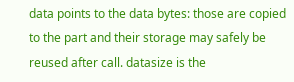data points to the data bytes: those are copied to the part and their storage may safely be reused after call. datasize is the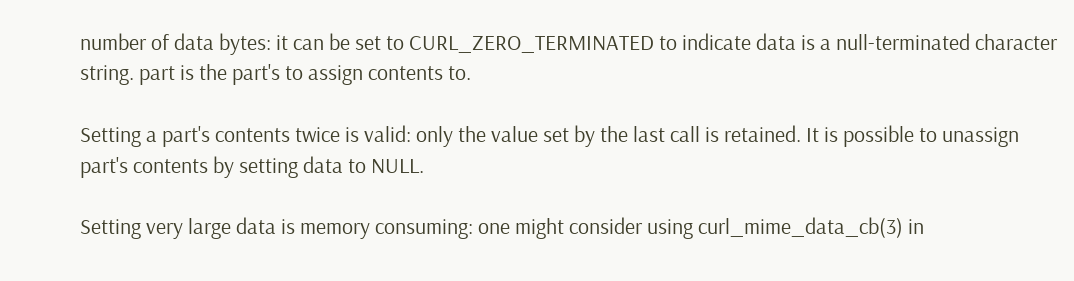number of data bytes: it can be set to CURL_ZERO_TERMINATED to indicate data is a null-terminated character string. part is the part's to assign contents to.

Setting a part's contents twice is valid: only the value set by the last call is retained. It is possible to unassign part's contents by setting data to NULL.

Setting very large data is memory consuming: one might consider using curl_mime_data_cb(3) in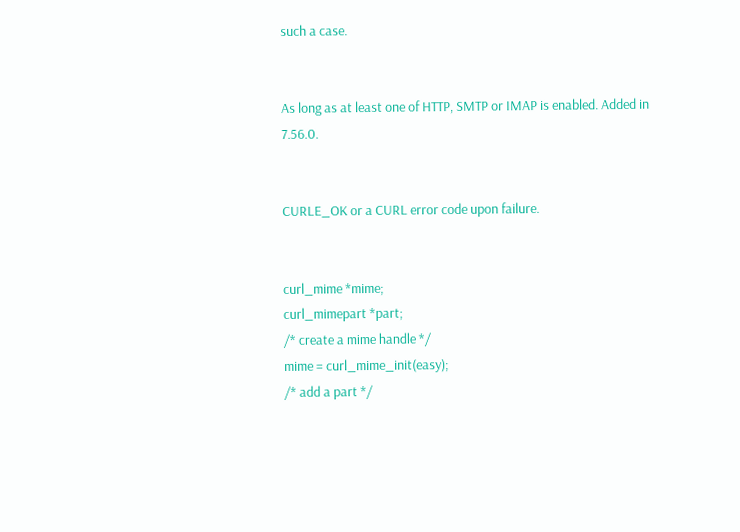such a case.


As long as at least one of HTTP, SMTP or IMAP is enabled. Added in 7.56.0.


CURLE_OK or a CURL error code upon failure.


curl_mime *mime;
curl_mimepart *part;
/* create a mime handle */
mime = curl_mime_init(easy);
/* add a part */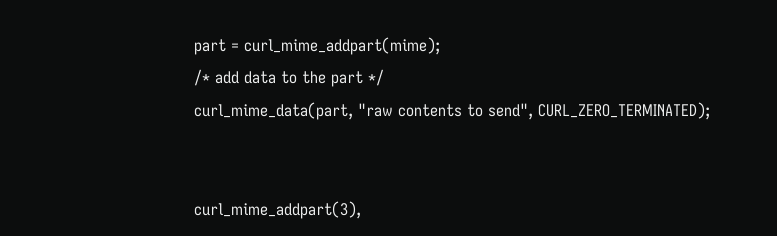part = curl_mime_addpart(mime);
/* add data to the part */
curl_mime_data(part, "raw contents to send", CURL_ZERO_TERMINATED);


curl_mime_addpart(3),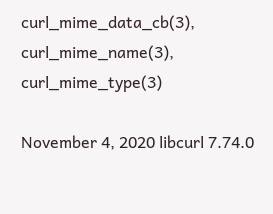curl_mime_data_cb(3), curl_mime_name(3), curl_mime_type(3)

November 4, 2020 libcurl 7.74.0